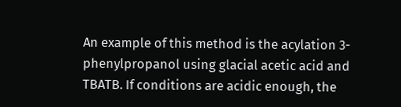An example of this method is the acylation 3-phenylpropanol using glacial acetic acid and TBATB. If conditions are acidic enough, the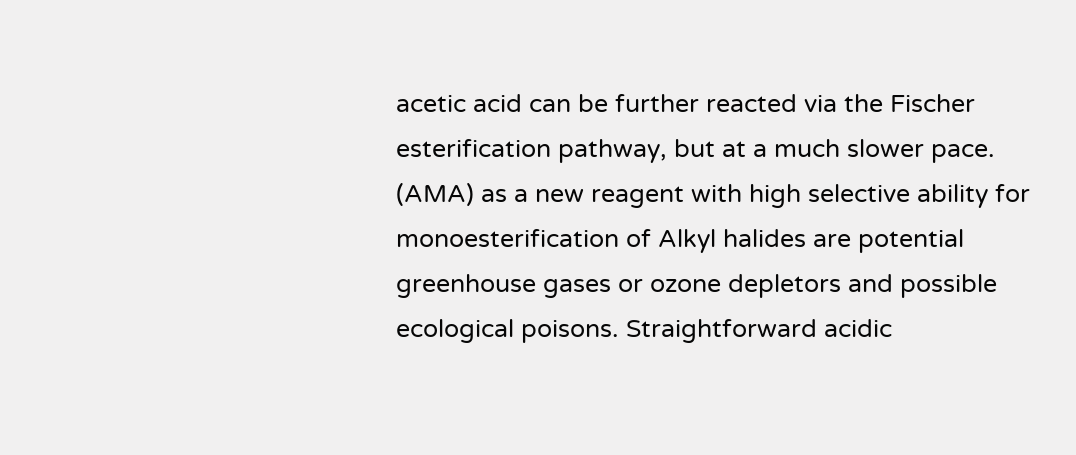acetic acid can be further reacted via the Fischer esterification pathway, but at a much slower pace. (AMA) as a new reagent with high selective ability for monoesterification of Alkyl halides are potential greenhouse gases or ozone depletors and possible ecological poisons. Straightforward acidic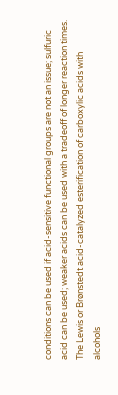conditions can be used if acid-sensitive functional groups are not an issue; sulfuric acid can be used; weaker acids can be used with a tradeoff of longer reaction times. The Lewis or Brønstedt acid-catalyzed esterification of carboxylic acids with alcohols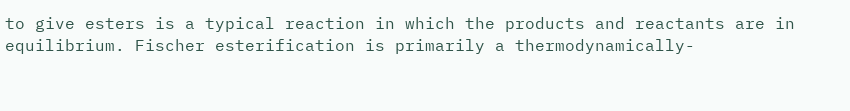to give esters is a typical reaction in which the products and reactants are in equilibrium. Fischer esterification is primarily a thermodynamically-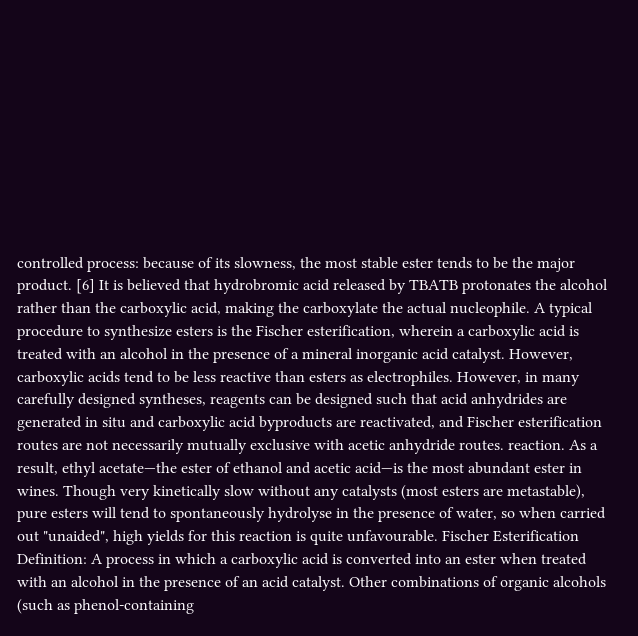controlled process: because of its slowness, the most stable ester tends to be the major product. [6] It is believed that hydrobromic acid released by TBATB protonates the alcohol rather than the carboxylic acid, making the carboxylate the actual nucleophile. A typical procedure to synthesize esters is the Fischer esterification, wherein a carboxylic acid is treated with an alcohol in the presence of a mineral inorganic acid catalyst. However, carboxylic acids tend to be less reactive than esters as electrophiles. However, in many carefully designed syntheses, reagents can be designed such that acid anhydrides are generated in situ and carboxylic acid byproducts are reactivated, and Fischer esterification routes are not necessarily mutually exclusive with acetic anhydride routes. reaction. As a result, ethyl acetate—the ester of ethanol and acetic acid—is the most abundant ester in wines. Though very kinetically slow without any catalysts (most esters are metastable), pure esters will tend to spontaneously hydrolyse in the presence of water, so when carried out "unaided", high yields for this reaction is quite unfavourable. Fischer Esterification Definition: A process in which a carboxylic acid is converted into an ester when treated with an alcohol in the presence of an acid catalyst. Other combinations of organic alcohols (such as phenol-containing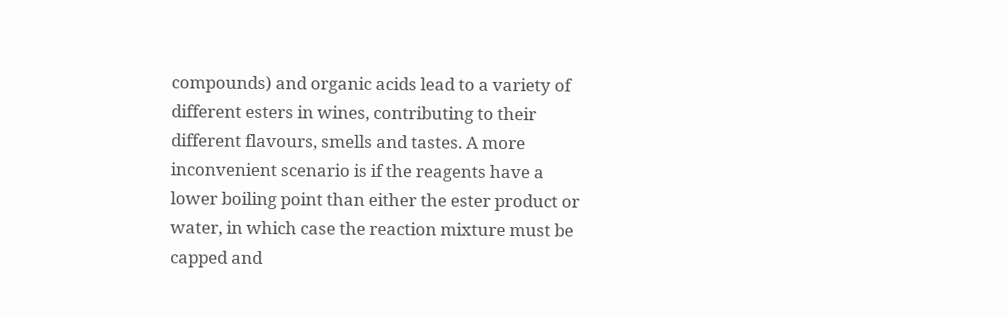compounds) and organic acids lead to a variety of different esters in wines, contributing to their different flavours, smells and tastes. A more inconvenient scenario is if the reagents have a lower boiling point than either the ester product or water, in which case the reaction mixture must be capped and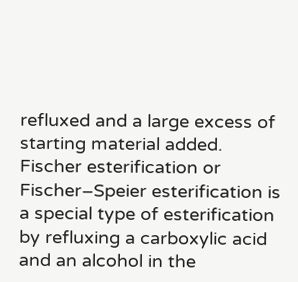refluxed and a large excess of starting material added. Fischer esterification or Fischer–Speier esterification is a special type of esterification by refluxing a carboxylic acid and an alcohol in the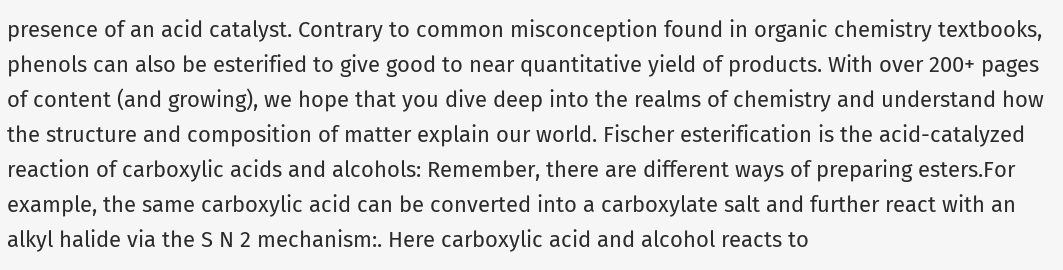presence of an acid catalyst. Contrary to common misconception found in organic chemistry textbooks, phenols can also be esterified to give good to near quantitative yield of products. With over 200+ pages of content (and growing), we hope that you dive deep into the realms of chemistry and understand how the structure and composition of matter explain our world. Fischer esterification is the acid-catalyzed reaction of carboxylic acids and alcohols: Remember, there are different ways of preparing esters.For example, the same carboxylic acid can be converted into a carboxylate salt and further react with an alkyl halide via the S N 2 mechanism:. Here carboxylic acid and alcohol reacts to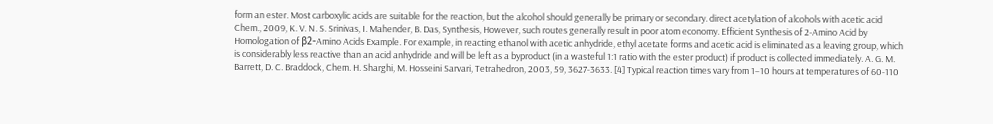form an ester. Most carboxylic acids are suitable for the reaction, but the alcohol should generally be primary or secondary. direct acetylation of alcohols with acetic acid Chem., 2009, K. V. N. S. Srinivas, I. Mahender, B. Das, Synthesis, However, such routes generally result in poor atom economy. Efficient Synthesis of 2-Amino Acid by Homologation of β2-Amino Acids Example. For example, in reacting ethanol with acetic anhydride, ethyl acetate forms and acetic acid is eliminated as a leaving group, which is considerably less reactive than an acid anhydride and will be left as a byproduct (in a wasteful 1:1 ratio with the ester product) if product is collected immediately. A. G. M. Barrett, D. C. Braddock, Chem. H. Sharghi, M. Hosseini Sarvari, Tetrahedron, 2003, 59, 3627-3633. [4] Typical reaction times vary from 1–10 hours at temperatures of 60-110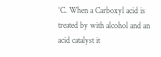°C. When a Carboxyl acid is treated by with alcohol and an acid catalyst it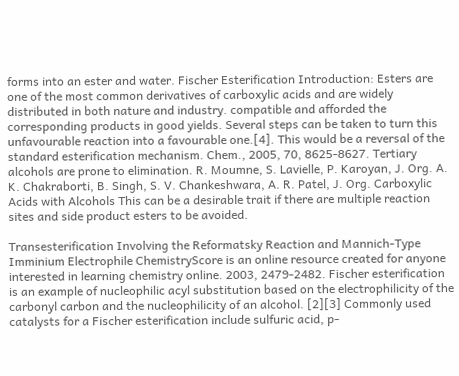forms into an ester and water. Fischer Esterification Introduction: Esters are one of the most common derivatives of carboxylic acids and are widely distributed in both nature and industry. compatible and afforded the corresponding products in good yields. Several steps can be taken to turn this unfavourable reaction into a favourable one.[4]. This would be a reversal of the standard esterification mechanism. Chem., 2005, 70, 8625-8627. Tertiary alcohols are prone to elimination. R. Moumne, S. Lavielle, P. Karoyan, J. Org. A. K. Chakraborti, B. Singh, S. V. Chankeshwara, A. R. Patel, J. Org. Carboxylic Acids with Alcohols This can be a desirable trait if there are multiple reaction sites and side product esters to be avoided.

Transesterification Involving the Reformatsky Reaction and Mannich-Type Imminium Electrophile ChemistryScore is an online resource created for anyone interested in learning chemistry online. 2003, 2479-2482. Fischer esterification is an example of nucleophilic acyl substitution based on the electrophilicity of the carbonyl carbon and the nucleophilicity of an alcohol. [2][3] Commonly used catalysts for a Fischer esterification include sulfuric acid, p-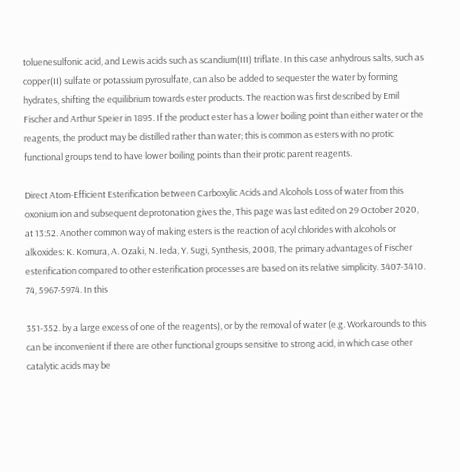toluenesulfonic acid, and Lewis acids such as scandium(III) triflate. In this case anhydrous salts, such as copper(II) sulfate or potassium pyrosulfate, can also be added to sequester the water by forming hydrates, shifting the equilibrium towards ester products. The reaction was first described by Emil Fischer and Arthur Speier in 1895. If the product ester has a lower boiling point than either water or the reagents, the product may be distilled rather than water; this is common as esters with no protic functional groups tend to have lower boiling points than their protic parent reagents.

Direct Atom-Efficient Esterification between Carboxylic Acids and Alcohols Loss of water from this oxonium ion and subsequent deprotonation gives the, This page was last edited on 29 October 2020, at 13:52. Another common way of making esters is the reaction of acyl chlorides with alcohols or alkoxides: K. Komura, A. Ozaki, N. Ieda, Y. Sugi, Synthesis, 2008, The primary advantages of Fischer esterification compared to other esterification processes are based on its relative simplicity. 3407-3410. 74, 5967-5974. In this

351-352. by a large excess of one of the reagents), or by the removal of water (e.g. Workarounds to this can be inconvenient if there are other functional groups sensitive to strong acid, in which case other catalytic acids may be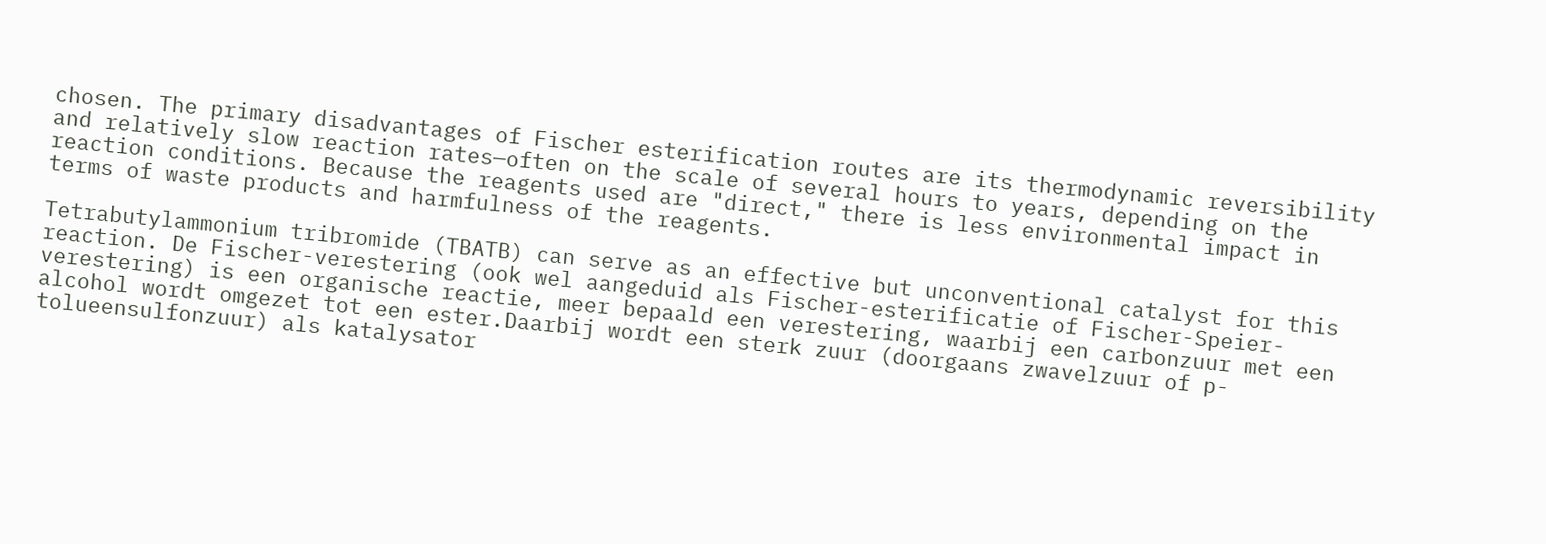chosen. The primary disadvantages of Fischer esterification routes are its thermodynamic reversibility and relatively slow reaction rates—often on the scale of several hours to years, depending on the reaction conditions. Because the reagents used are "direct," there is less environmental impact in terms of waste products and harmfulness of the reagents.

Tetrabutylammonium tribromide (TBATB) can serve as an effective but unconventional catalyst for this reaction. De Fischer-verestering (ook wel aangeduid als Fischer-esterificatie of Fischer-Speier-verestering) is een organische reactie, meer bepaald een verestering, waarbij een carbonzuur met een alcohol wordt omgezet tot een ester.Daarbij wordt een sterk zuur (doorgaans zwavelzuur of p-tolueensulfonzuur) als katalysator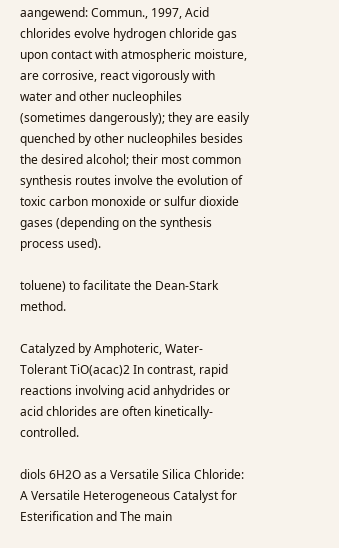aangewend: Commun., 1997, Acid chlorides evolve hydrogen chloride gas upon contact with atmospheric moisture, are corrosive, react vigorously with water and other nucleophiles (sometimes dangerously); they are easily quenched by other nucleophiles besides the desired alcohol; their most common synthesis routes involve the evolution of toxic carbon monoxide or sulfur dioxide gases (depending on the synthesis process used).

toluene) to facilitate the Dean-Stark method.

Catalyzed by Amphoteric, Water-Tolerant TiO(acac)2 In contrast, rapid reactions involving acid anhydrides or acid chlorides are often kinetically-controlled.

diols 6H2O as a Versatile Silica Chloride: A Versatile Heterogeneous Catalyst for Esterification and The main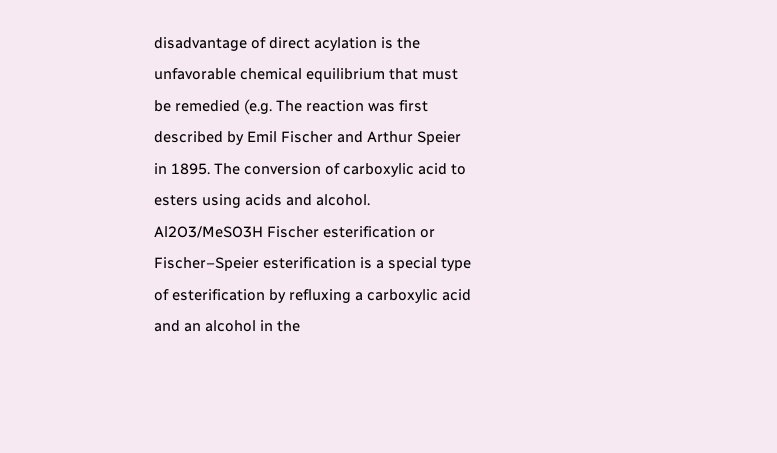disadvantage of direct acylation is the unfavorable chemical equilibrium that must be remedied (e.g. The reaction was first described by Emil Fischer and Arthur Speier in 1895. The conversion of carboxylic acid to esters using acids and alcohol. Al2O3/MeSO3H Fischer esterification or Fischer–Speier esterification is a special type of esterification by refluxing a carboxylic acid and an alcohol in the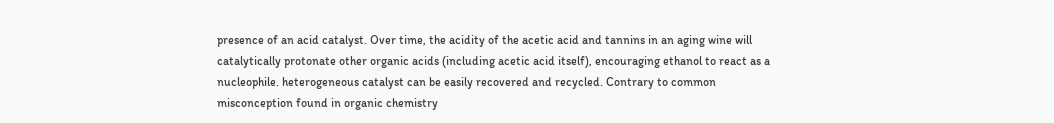presence of an acid catalyst. Over time, the acidity of the acetic acid and tannins in an aging wine will catalytically protonate other organic acids (including acetic acid itself), encouraging ethanol to react as a nucleophile. heterogeneous catalyst can be easily recovered and recycled. Contrary to common misconception found in organic chemistry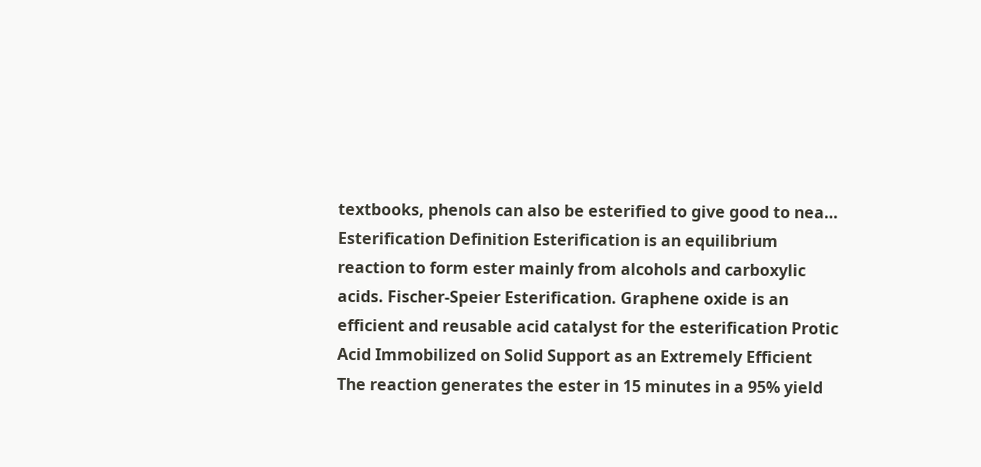textbooks, phenols can also be esterified to give good to nea… Esterification Definition Esterification is an equilibrium reaction to form ester mainly from alcohols and carboxylic acids. Fischer-Speier Esterification. Graphene oxide is an efficient and reusable acid catalyst for the esterification Protic Acid Immobilized on Solid Support as an Extremely Efficient The reaction generates the ester in 15 minutes in a 95% yield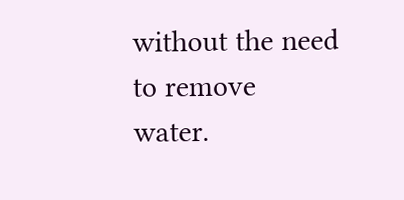without the need to remove water.